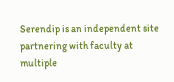Serendip is an independent site partnering with faculty at multiple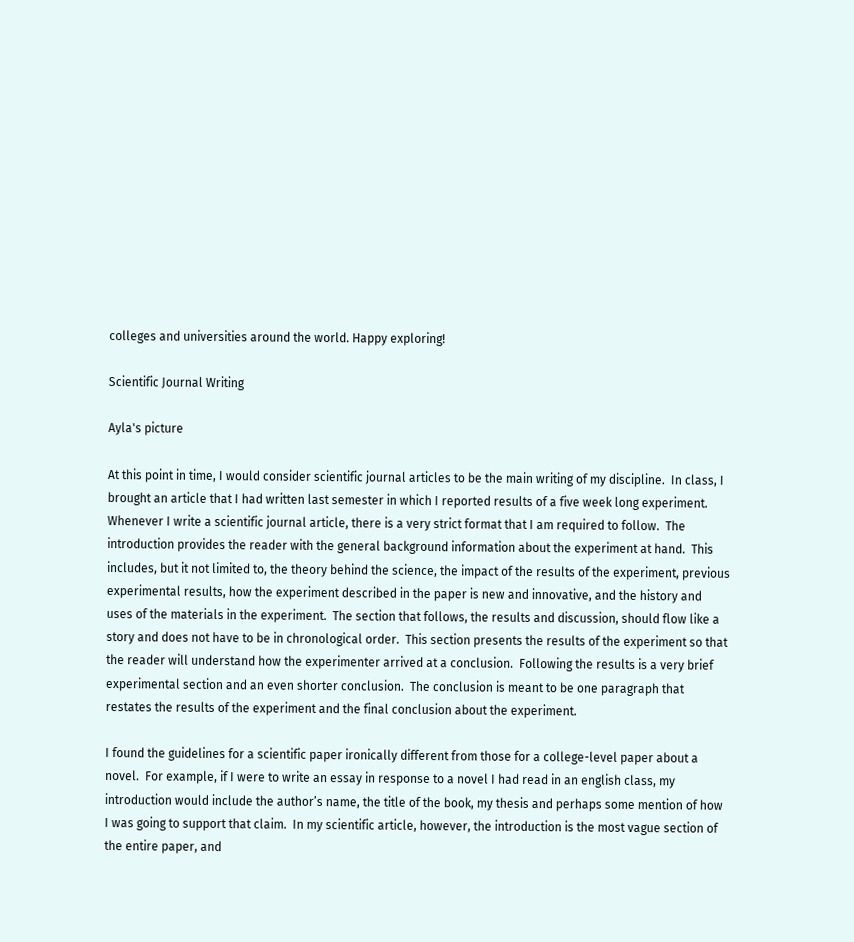colleges and universities around the world. Happy exploring!

Scientific Journal Writing

Ayla's picture

At this point in time, I would consider scientific journal articles to be the main writing of my discipline.  In class, I brought an article that I had written last semester in which I reported results of a five week long experiment.  Whenever I write a scientific journal article, there is a very strict format that I am required to follow.  The introduction provides the reader with the general background information about the experiment at hand.  This includes, but it not limited to, the theory behind the science, the impact of the results of the experiment, previous experimental results, how the experiment described in the paper is new and innovative, and the history and uses of the materials in the experiment.  The section that follows, the results and discussion, should flow like a story and does not have to be in chronological order.  This section presents the results of the experiment so that the reader will understand how the experimenter arrived at a conclusion.  Following the results is a very brief experimental section and an even shorter conclusion.  The conclusion is meant to be one paragraph that restates the results of the experiment and the final conclusion about the experiment.

I found the guidelines for a scientific paper ironically different from those for a college-level paper about a novel.  For example, if I were to write an essay in response to a novel I had read in an english class, my introduction would include the author’s name, the title of the book, my thesis and perhaps some mention of how I was going to support that claim.  In my scientific article, however, the introduction is the most vague section of the entire paper, and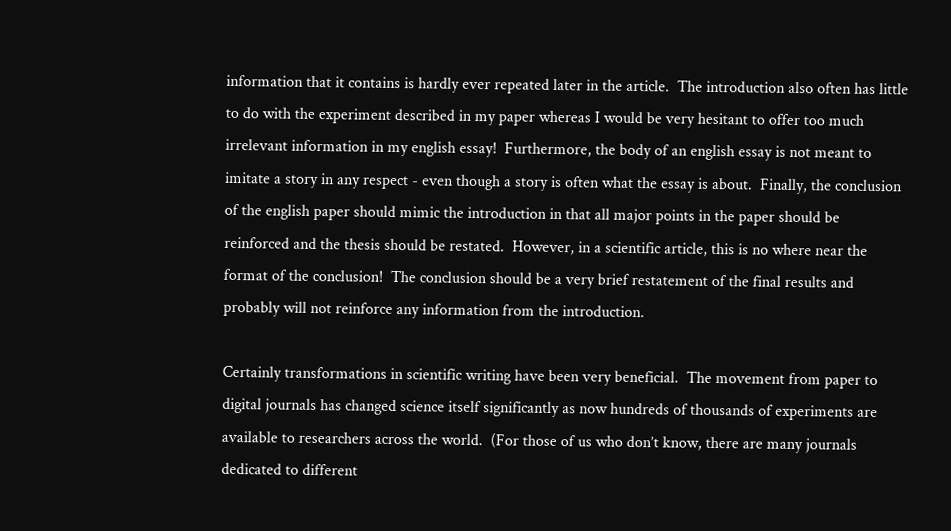information that it contains is hardly ever repeated later in the article.  The introduction also often has little to do with the experiment described in my paper whereas I would be very hesitant to offer too much irrelevant information in my english essay!  Furthermore, the body of an english essay is not meant to imitate a story in any respect - even though a story is often what the essay is about.  Finally, the conclusion of the english paper should mimic the introduction in that all major points in the paper should be reinforced and the thesis should be restated.  However, in a scientific article, this is no where near the format of the conclusion!  The conclusion should be a very brief restatement of the final results and probably will not reinforce any information from the introduction.

Certainly transformations in scientific writing have been very beneficial.  The movement from paper to digital journals has changed science itself significantly as now hundreds of thousands of experiments are available to researchers across the world.  (For those of us who don’t know, there are many journals dedicated to different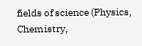fields of science (Physics, Chemistry,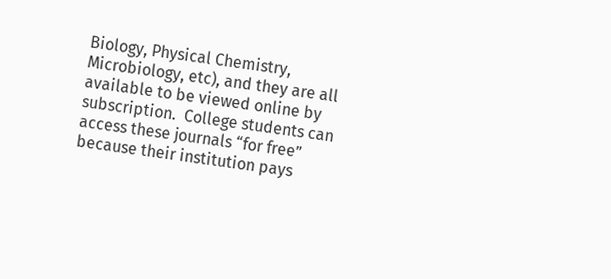Biology, Physical Chemistry, Microbiology, etc), and they are all available to be viewed online by subscription.  College students can access these journals “for free” because their institution pays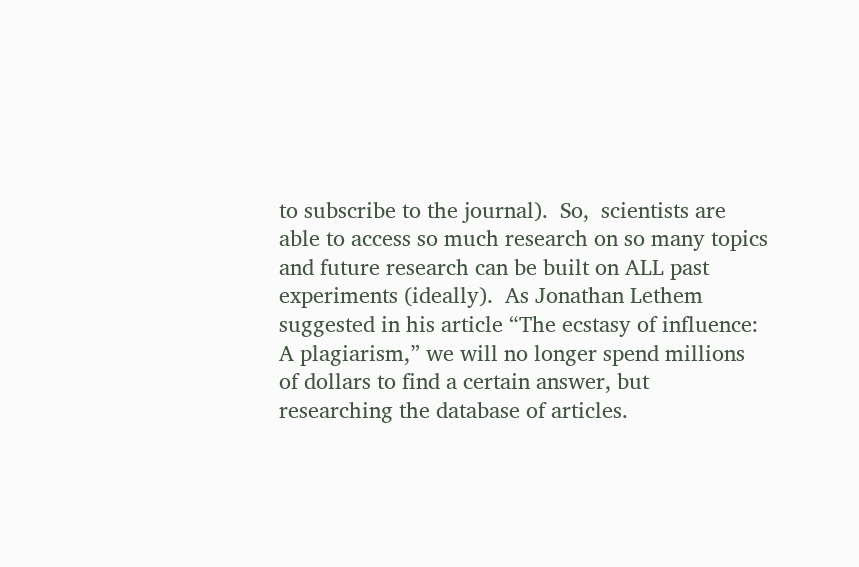to subscribe to the journal).  So,  scientists are able to access so much research on so many topics and future research can be built on ALL past experiments (ideally).  As Jonathan Lethem suggested in his article “The ecstasy of influence: A plagiarism,” we will no longer spend millions of dollars to find a certain answer, but researching the database of articles.